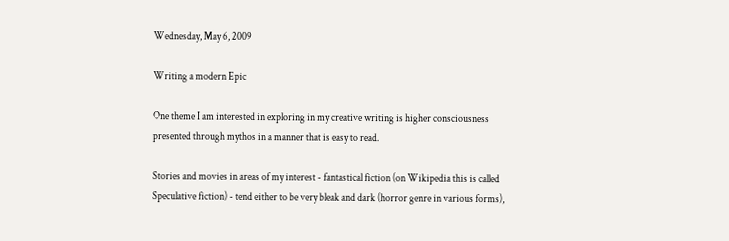Wednesday, May 6, 2009

Writing a modern Epic

One theme I am interested in exploring in my creative writing is higher consciousness presented through mythos in a manner that is easy to read.

Stories and movies in areas of my interest - fantastical fiction (on Wikipedia this is called Speculative fiction) - tend either to be very bleak and dark (horror genre in various forms),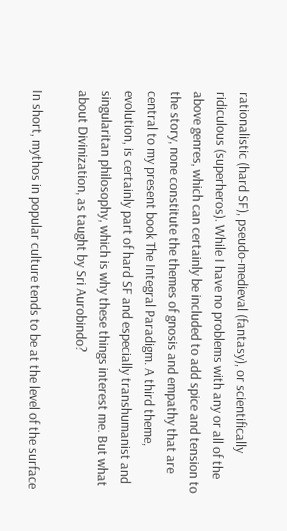rationalistic (hard SF), pseudo-medieval (fantasy), or scientifically ridiculous (superheros). While I have no problems with any or all of the above genres, which can certainly be included to add spice and tension to the story, none constitute the themes of gnosis and empathy that are central to my present book The Integral Paradigm. A third theme, evolution, is certainly part of hard SF and especially transhumanist and singularitan philosophy, which is why these things interest me. But what about Divinization, as taught by Sri Aurobindo?

In short, mythos in popular culture tends to be at the level of the surface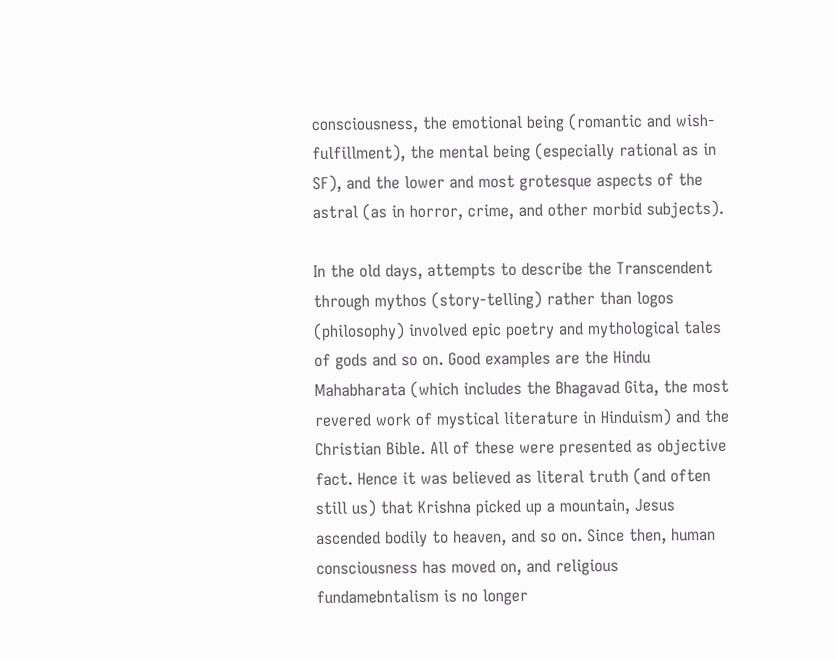consciousness, the emotional being (romantic and wish-fulfillment), the mental being (especially rational as in SF), and the lower and most grotesque aspects of the astral (as in horror, crime, and other morbid subjects).

In the old days, attempts to describe the Transcendent through mythos (story-telling) rather than logos (philosophy) involved epic poetry and mythological tales of gods and so on. Good examples are the Hindu Mahabharata (which includes the Bhagavad Gita, the most revered work of mystical literature in Hinduism) and the Christian Bible. All of these were presented as objective fact. Hence it was believed as literal truth (and often still us) that Krishna picked up a mountain, Jesus ascended bodily to heaven, and so on. Since then, human consciousness has moved on, and religious fundamebntalism is no longer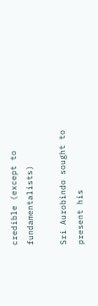credible (except to fundamentalists)

Sri Aurobindo sought to present his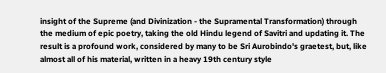insight of the Supreme (and Divinization - the Supramental Transformation) through the medium of epic poetry, taking the old Hindu legend of Savitri and updating it. The result is a profound work, considered by many to be Sri Aurobindo's graetest, but, like almost all of his material, written in a heavy 19th century style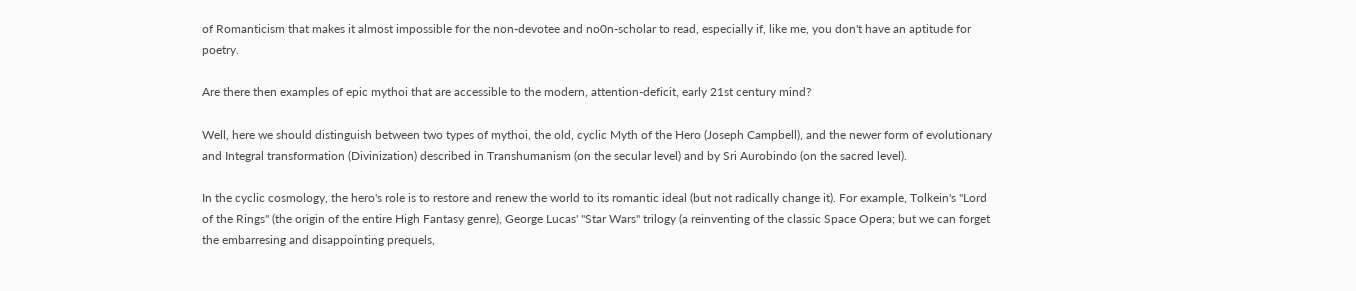of Romanticism that makes it almost impossible for the non-devotee and no0n-scholar to read, especially if, like me, you don't have an aptitude for poetry.

Are there then examples of epic mythoi that are accessible to the modern, attention-deficit, early 21st century mind?

Well, here we should distinguish between two types of mythoi, the old, cyclic Myth of the Hero (Joseph Campbell), and the newer form of evolutionary and Integral transformation (Divinization) described in Transhumanism (on the secular level) and by Sri Aurobindo (on the sacred level).

In the cyclic cosmology, the hero's role is to restore and renew the world to its romantic ideal (but not radically change it). For example, Tolkein's ''Lord of the Rings'' (the origin of the entire High Fantasy genre), George Lucas' ''Star Wars'' trilogy (a reinventing of the classic Space Opera; but we can forget the embarresing and disappointing prequels,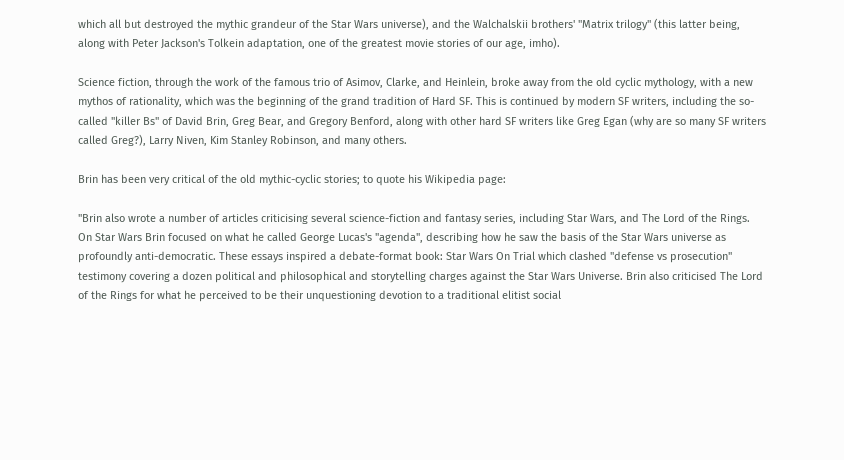which all but destroyed the mythic grandeur of the Star Wars universe), and the Walchalskii brothers' ''Matrix trilogy'' (this latter being, along with Peter Jackson's Tolkein adaptation, one of the greatest movie stories of our age, imho).

Science fiction, through the work of the famous trio of Asimov, Clarke, and Heinlein, broke away from the old cyclic mythology, with a new mythos of rationality, which was the beginning of the grand tradition of Hard SF. This is continued by modern SF writers, including the so-called "killer Bs" of David Brin, Greg Bear, and Gregory Benford, along with other hard SF writers like Greg Egan (why are so many SF writers called Greg?), Larry Niven, Kim Stanley Robinson, and many others.

Brin has been very critical of the old mythic-cyclic stories; to quote his Wikipedia page:

"Brin also wrote a number of articles criticising several science-fiction and fantasy series, including Star Wars, and The Lord of the Rings. On Star Wars Brin focused on what he called George Lucas's "agenda", describing how he saw the basis of the Star Wars universe as profoundly anti-democratic. These essays inspired a debate-format book: Star Wars On Trial which clashed "defense vs prosecution" testimony covering a dozen political and philosophical and storytelling charges against the Star Wars Universe. Brin also criticised The Lord of the Rings for what he perceived to be their unquestioning devotion to a traditional elitist social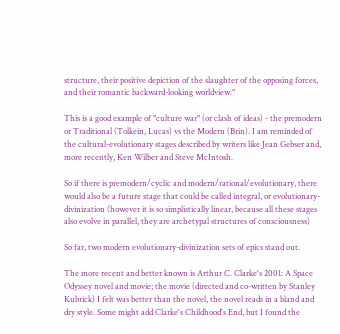structure, their positive depiction of the slaughter of the opposing forces, and their romantic backward-looking worldview."

This is a good example of "culture war" (or clash of ideas) - the premodern or Traditional (Tolkein, Lucas) vs the Modern (Brin). I am reminded of the cultural-evolutionary stages described by writers like Jean Gebser and, more recently, Ken Wilber and Steve McIntosh.

So if there is premodern/cyclic and modern/rational/evolutionary, there would also be a future stage that could be called integral, or evolutionary-divinization (however it is so simplistically linear, because all these stages also evolve in parallel, they are archetypal structures of consciousness)

So far, two modern evolutionary-divinization sets of epics stand out.

The more recent and better known is Arthur C. Clarke's 2001: A Space Odyssey novel and movie; the movie (directed and co-written by Stanley Kubrick) I felt was better than the novel, the novel reads in a bland and dry style. Some might add Clarke's Childhood's End, but I found the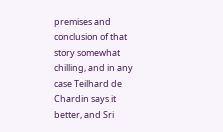premises and conclusion of that story somewhat chilling, and in any case Teilhard de Chardin says it better, and Sri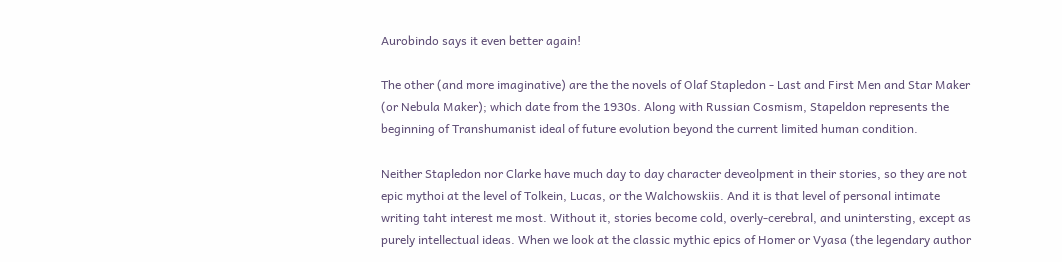Aurobindo says it even better again!

The other (and more imaginative) are the the novels of Olaf Stapledon - Last and First Men and Star Maker (or Nebula Maker); which date from the 1930s. Along with Russian Cosmism, Stapeldon represents the beginning of Transhumanist ideal of future evolution beyond the current limited human condition.

Neither Stapledon nor Clarke have much day to day character deveolpment in their stories, so they are not epic mythoi at the level of Tolkein, Lucas, or the Walchowskiis. And it is that level of personal intimate writing taht interest me most. Without it, stories become cold, overly-cerebral, and unintersting, except as purely intellectual ideas. When we look at the classic mythic epics of Homer or Vyasa (the legendary author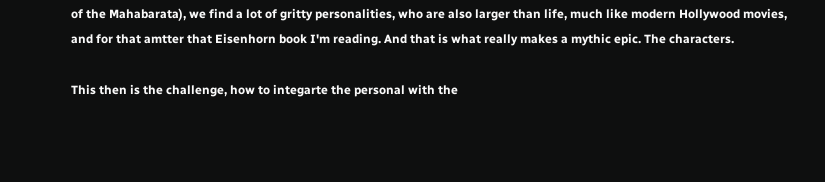of the Mahabarata), we find a lot of gritty personalities, who are also larger than life, much like modern Hollywood movies, and for that amtter that Eisenhorn book I'm reading. And that is what really makes a mythic epic. The characters.

This then is the challenge, how to integarte the personal with the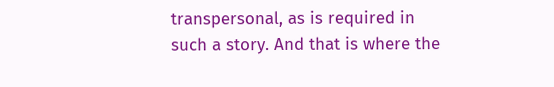transpersonal, as is required in such a story. And that is where the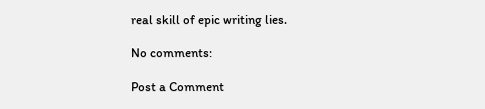real skill of epic writing lies.

No comments:

Post a Comment